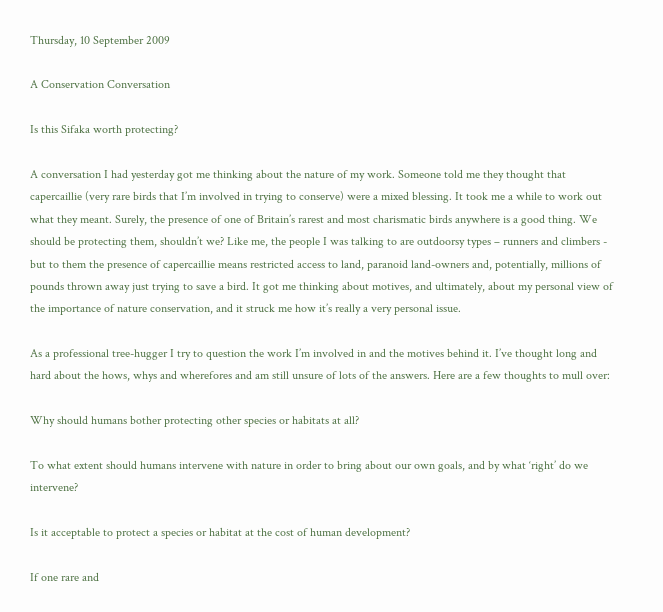Thursday, 10 September 2009

A Conservation Conversation

Is this Sifaka worth protecting?

A conversation I had yesterday got me thinking about the nature of my work. Someone told me they thought that capercaillie (very rare birds that I’m involved in trying to conserve) were a mixed blessing. It took me a while to work out what they meant. Surely, the presence of one of Britain’s rarest and most charismatic birds anywhere is a good thing. We should be protecting them, shouldn’t we? Like me, the people I was talking to are outdoorsy types – runners and climbers - but to them the presence of capercaillie means restricted access to land, paranoid land-owners and, potentially, millions of pounds thrown away just trying to save a bird. It got me thinking about motives, and ultimately, about my personal view of the importance of nature conservation, and it struck me how it’s really a very personal issue.

As a professional tree-hugger I try to question the work I’m involved in and the motives behind it. I’ve thought long and hard about the hows, whys and wherefores and am still unsure of lots of the answers. Here are a few thoughts to mull over:

Why should humans bother protecting other species or habitats at all?

To what extent should humans intervene with nature in order to bring about our own goals, and by what ‘right’ do we intervene?

Is it acceptable to protect a species or habitat at the cost of human development?

If one rare and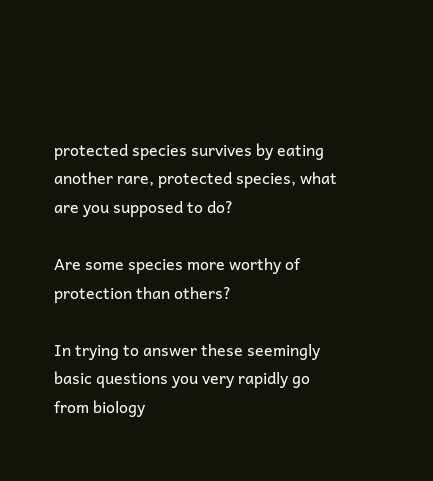protected species survives by eating another rare, protected species, what are you supposed to do?

Are some species more worthy of protection than others?

In trying to answer these seemingly basic questions you very rapidly go from biology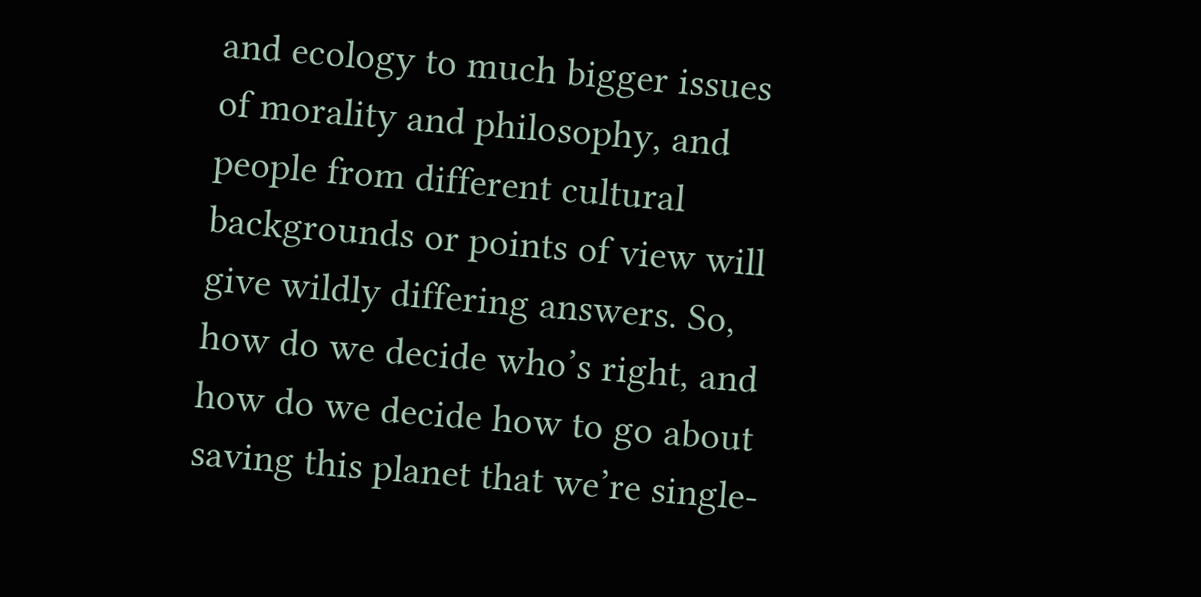and ecology to much bigger issues of morality and philosophy, and people from different cultural backgrounds or points of view will give wildly differing answers. So, how do we decide who’s right, and how do we decide how to go about saving this planet that we’re single-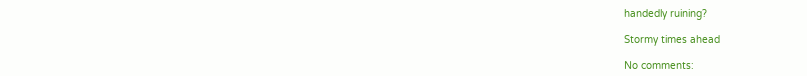handedly ruining?

Stormy times ahead

No comments: